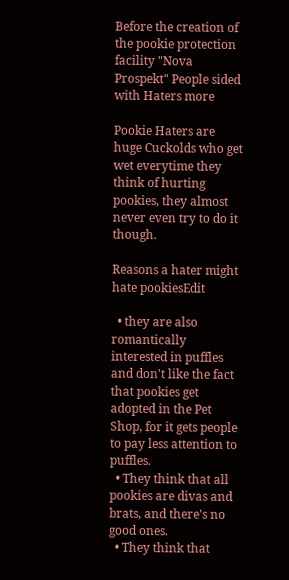Before the creation of the pookie protection facility "Nova Prospekt" People sided with Haters more

Pookie Haters are huge Cuckolds who get wet everytime they think of hurting pookies, they almost never even try to do it though.

Reasons a hater might hate pookiesEdit

  • they are also romantically interested in puffles and don't like the fact that pookies get adopted in the Pet Shop, for it gets people to pay less attention to puffles.
  • They think that all pookies are divas and brats, and there's no good ones.
  • They think that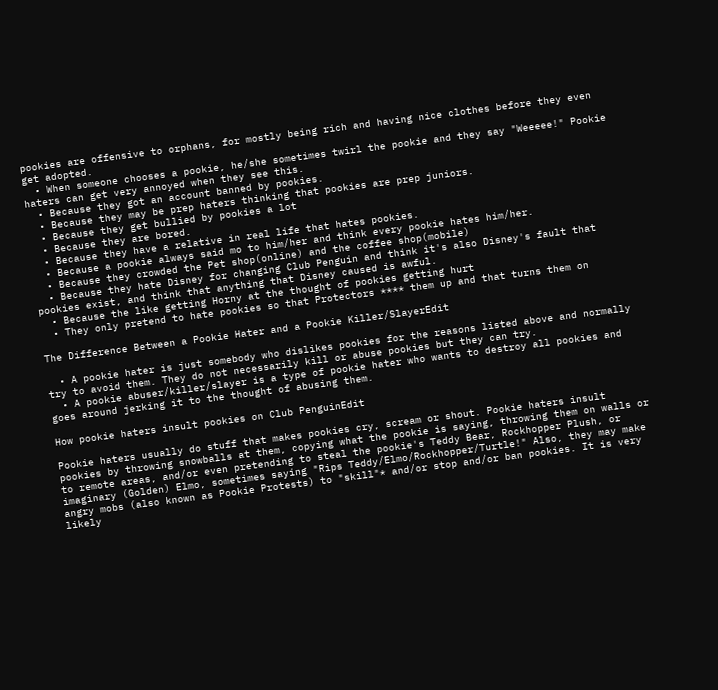pookies are offensive to orphans, for mostly being rich and having nice clothes before they even get adopted.
  • When someone chooses a pookie, he/she sometimes twirl the pookie and they say "Weeeee!" Pookie haters can get very annoyed when they see this.
  • Because they got an account banned by pookies.
  • Because they may be prep haters thinking that pookies are prep juniors.
  • Because they get bullied by pookies a lot
  • Because they are bored.
  • Because they have a relative in real life that hates pookies.
  • Because a pookie always said mo to him/her and think every pookie hates him/her.
  • Because they crowded the Pet shop(online) and the coffee shop(mobile)
  • Because they hate Disney for changing Club Penguin and think it's also Disney's fault that pookies exist, and think that anything that Disney caused is awful.
  • Because the like getting Horny at the thought of pookies getting hurt
  • They only pretend to hate pookies so that Protectors **** them up and that turns them on

The Difference Between a Pookie Hater and a Pookie Killer/SlayerEdit

  • A pookie hater is just somebody who dislikes pookies for the reasons listed above and normally try to avoid them. They do not necessarily kill or abuse pookies but they can try.
  • A pookie abuser/killer/slayer is a type of pookie hater who wants to destroy all pookies and goes around jerking it to the thought of abusing them.

How pookie haters insult pookies on Club PenguinEdit

Pookie haters usually do stuff that makes pookies cry, scream or shout. Pookie haters insult pookies by throwing snowballs at them, copying what the pookie is saying, throwing them on walls or to remote areas, and/or even pretending to steal the pookie's Teddy Bear, Rockhopper Plush, or imaginary (Golden) Elmo, sometimes saying "Rips Teddy/Elmo/Rockhopper/Turtle!" Also, they may make angry mobs (also known as Pookie Protests) to "skill"* and/or stop and/or ban pookies. It is very likely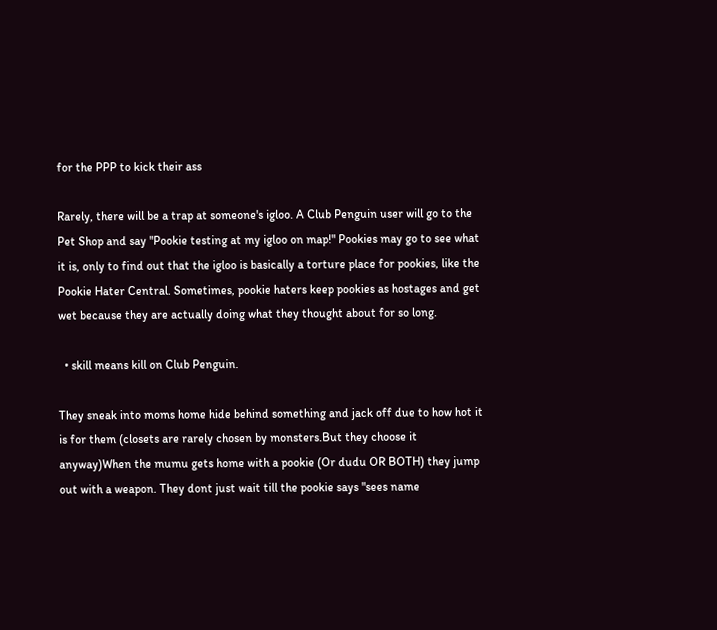for the PPP to kick their ass

Rarely, there will be a trap at someone's igloo. A Club Penguin user will go to the Pet Shop and say "Pookie testing at my igloo on map!" Pookies may go to see what it is, only to find out that the igloo is basically a torture place for pookies, like the Pookie Hater Central. Sometimes, pookie haters keep pookies as hostages and get wet because they are actually doing what they thought about for so long.

  • skill means kill on Club Penguin.

They sneak into moms home hide behind something and jack off due to how hot it is for them (closets are rarely chosen by monsters.But they choose it anyway)When the mumu gets home with a pookie (Or dudu OR BOTH) they jump out with a weapon. They dont just wait till the pookie says "sees name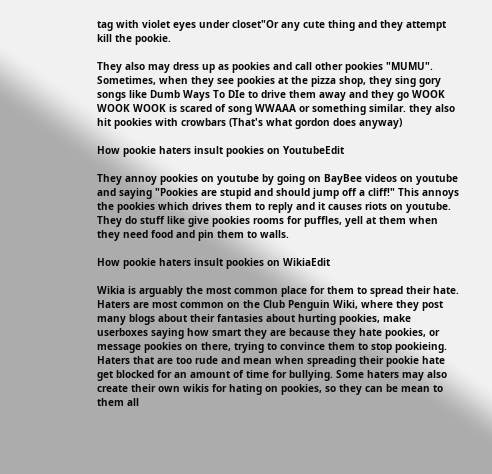tag with violet eyes under closet"Or any cute thing and they attempt kill the pookie.

They also may dress up as pookies and call other pookies "MUMU". Sometimes, when they see pookies at the pizza shop, they sing gory songs like Dumb Ways To DIe to drive them away and they go WOOK WOOK WOOK is scared of song WWAAA or something similar. they also hit pookies with crowbars (That's what gordon does anyway)

How pookie haters insult pookies on YoutubeEdit

They annoy pookies on youtube by going on BayBee videos on youtube and saying "Pookies are stupid and should jump off a cliff!" This annoys the pookies which drives them to reply and it causes riots on youtube. They do stuff like give pookies rooms for puffles, yell at them when they need food and pin them to walls.

How pookie haters insult pookies on WikiaEdit

Wikia is arguably the most common place for them to spread their hate. Haters are most common on the Club Penguin Wiki, where they post many blogs about their fantasies about hurting pookies, make userboxes saying how smart they are because they hate pookies, or message pookies on there, trying to convince them to stop pookieing. Haters that are too rude and mean when spreading their pookie hate get blocked for an amount of time for bullying. Some haters may also create their own wikis for hating on pookies, so they can be mean to them all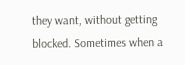they want, without getting blocked. Sometimes when a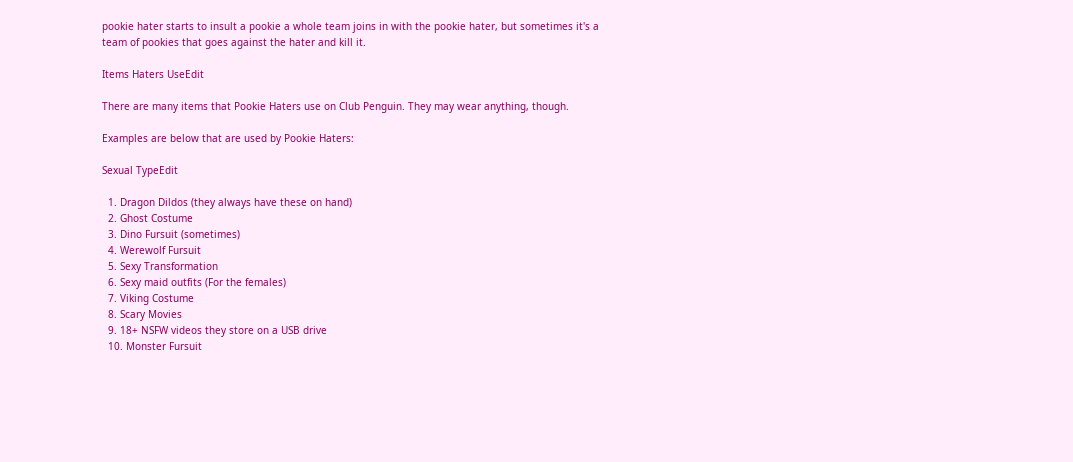pookie hater starts to insult a pookie a whole team joins in with the pookie hater, but sometimes it's a team of pookies that goes against the hater and kill it.

Items Haters UseEdit

There are many items that Pookie Haters use on Club Penguin. They may wear anything, though.

Examples are below that are used by Pookie Haters:

Sexual TypeEdit

  1. Dragon Dildos (they always have these on hand)
  2. Ghost Costume
  3. Dino Fursuit (sometimes)
  4. Werewolf Fursuit
  5. Sexy Transformation
  6. Sexy maid outfits (For the females)
  7. Viking Costume
  8. Scary Movies
  9. 18+ NSFW videos they store on a USB drive
  10. Monster Fursuit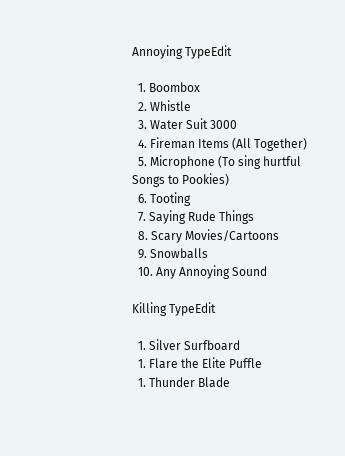Annoying TypeEdit

  1. Boombox
  2. Whistle
  3. Water Suit 3000
  4. Fireman Items (All Together)
  5. Microphone (To sing hurtful Songs to Pookies)
  6. Tooting
  7. Saying Rude Things
  8. Scary Movies/Cartoons
  9. Snowballs
  10. Any Annoying Sound

Killing TypeEdit

  1. Silver Surfboard
  1. Flare the Elite Puffle
  1. Thunder Blade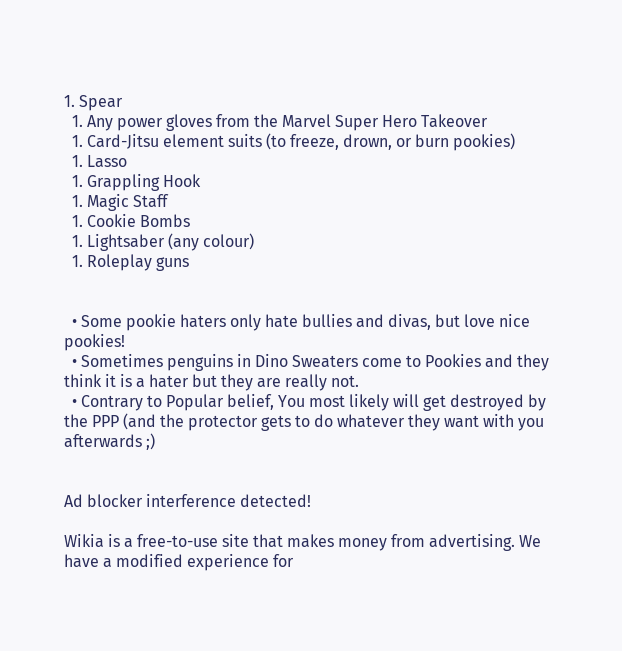1. Spear
  1. Any power gloves from the Marvel Super Hero Takeover
  1. Card-Jitsu element suits (to freeze, drown, or burn pookies)
  1. Lasso
  1. Grappling Hook
  1. Magic Staff
  1. Cookie Bombs
  1. Lightsaber (any colour)
  1. Roleplay guns


  • Some pookie haters only hate bullies and divas, but love nice pookies!
  • Sometimes penguins in Dino Sweaters come to Pookies and they think it is a hater but they are really not.
  • Contrary to Popular belief, You most likely will get destroyed by the PPP (and the protector gets to do whatever they want with you afterwards ;)


Ad blocker interference detected!

Wikia is a free-to-use site that makes money from advertising. We have a modified experience for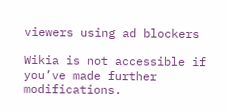viewers using ad blockers

Wikia is not accessible if you’ve made further modifications.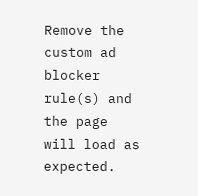Remove the custom ad blocker rule(s) and the page will load as expected.